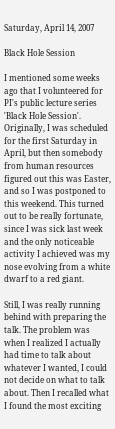Saturday, April 14, 2007

Black Hole Session

I mentioned some weeks ago that I volunteered for PI's public lecture series 'Black Hole Session'. Originally, I was scheduled for the first Saturday in April, but then somebody from human resources figured out this was Easter, and so I was postponed to this weekend. This turned out to be really fortunate, since I was sick last week and the only noticeable activity I achieved was my nose evolving from a white dwarf to a red giant.

Still, I was really running behind with preparing the talk. The problem was when I realized I actually had time to talk about whatever I wanted, I could not decide on what to talk about. Then I recalled what I found the most exciting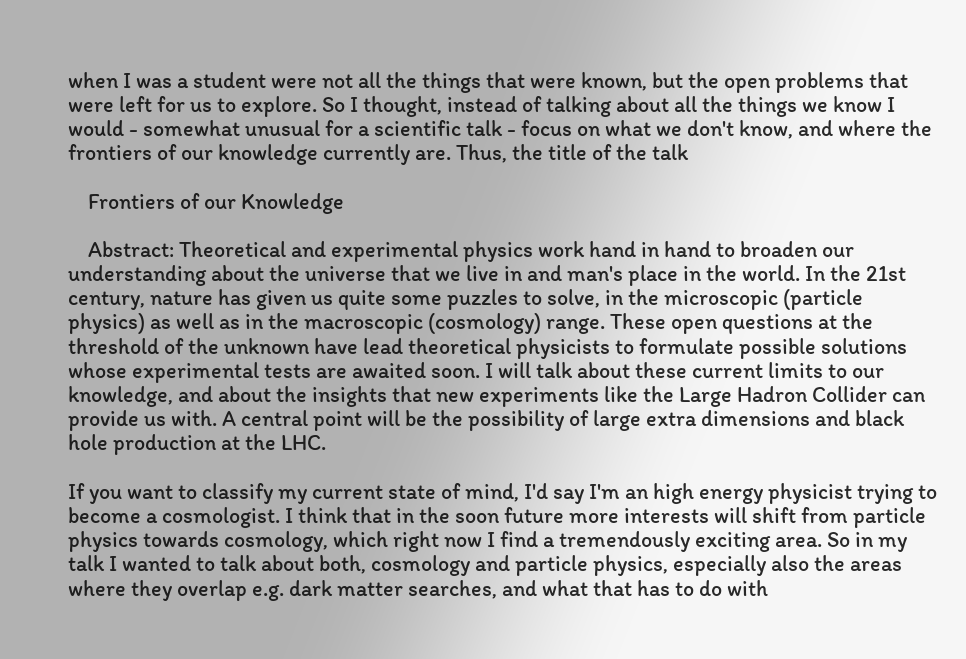when I was a student were not all the things that were known, but the open problems that were left for us to explore. So I thought, instead of talking about all the things we know I would - somewhat unusual for a scientific talk - focus on what we don't know, and where the frontiers of our knowledge currently are. Thus, the title of the talk

    Frontiers of our Knowledge

    Abstract: Theoretical and experimental physics work hand in hand to broaden our understanding about the universe that we live in and man's place in the world. In the 21st century, nature has given us quite some puzzles to solve, in the microscopic (particle physics) as well as in the macroscopic (cosmology) range. These open questions at the threshold of the unknown have lead theoretical physicists to formulate possible solutions whose experimental tests are awaited soon. I will talk about these current limits to our knowledge, and about the insights that new experiments like the Large Hadron Collider can provide us with. A central point will be the possibility of large extra dimensions and black hole production at the LHC.

If you want to classify my current state of mind, I'd say I'm an high energy physicist trying to become a cosmologist. I think that in the soon future more interests will shift from particle physics towards cosmology, which right now I find a tremendously exciting area. So in my talk I wanted to talk about both, cosmology and particle physics, especially also the areas where they overlap e.g. dark matter searches, and what that has to do with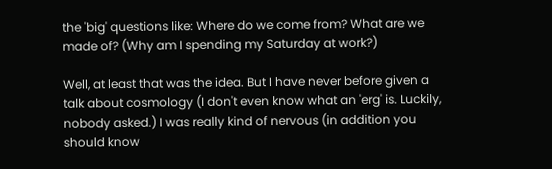the 'big' questions like: Where do we come from? What are we made of? (Why am I spending my Saturday at work?)

Well, at least that was the idea. But I have never before given a talk about cosmology (I don't even know what an 'erg' is. Luckily, nobody asked.) I was really kind of nervous (in addition you should know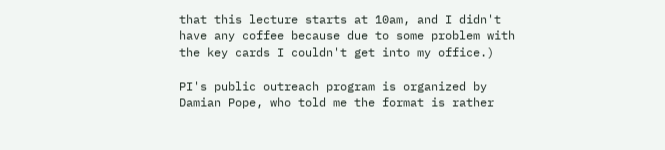that this lecture starts at 10am, and I didn't have any coffee because due to some problem with the key cards I couldn't get into my office.)

PI's public outreach program is organized by Damian Pope, who told me the format is rather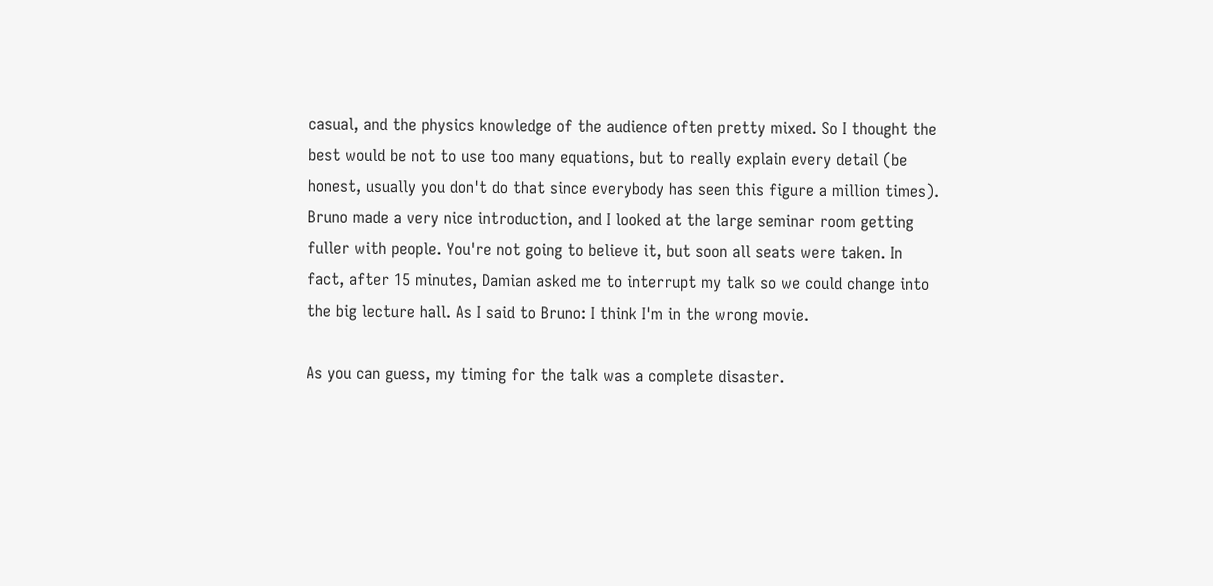casual, and the physics knowledge of the audience often pretty mixed. So I thought the best would be not to use too many equations, but to really explain every detail (be honest, usually you don't do that since everybody has seen this figure a million times). Bruno made a very nice introduction, and I looked at the large seminar room getting fuller with people. You're not going to believe it, but soon all seats were taken. In fact, after 15 minutes, Damian asked me to interrupt my talk so we could change into the big lecture hall. As I said to Bruno: I think I'm in the wrong movie.

As you can guess, my timing for the talk was a complete disaster.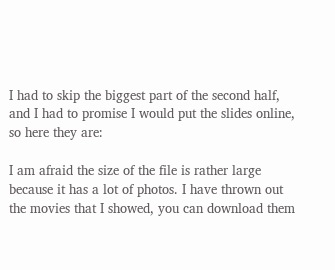I had to skip the biggest part of the second half, and I had to promise I would put the slides online, so here they are:

I am afraid the size of the file is rather large because it has a lot of photos. I have thrown out the movies that I showed, you can download them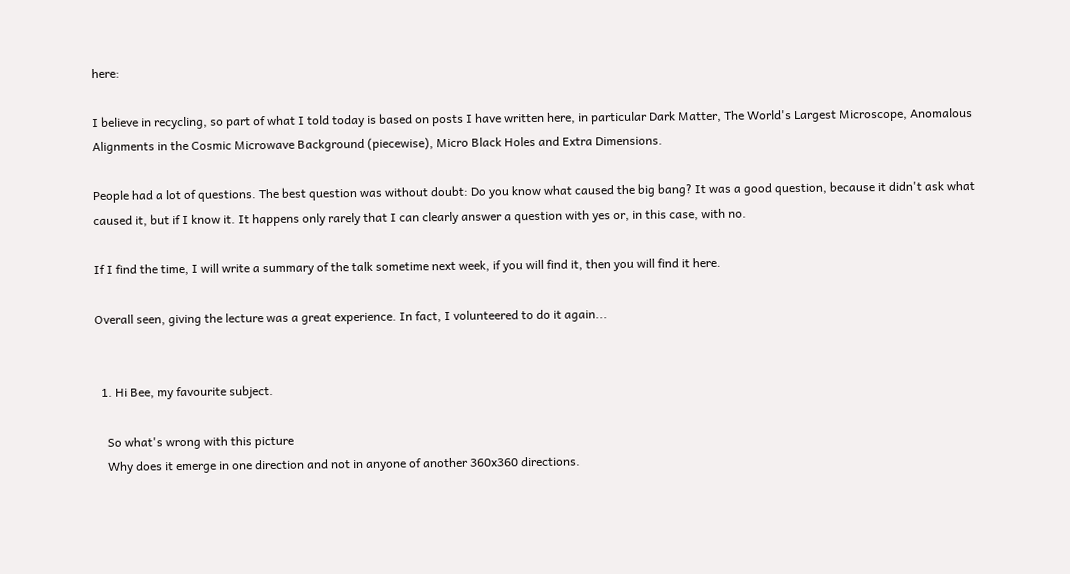here:

I believe in recycling, so part of what I told today is based on posts I have written here, in particular Dark Matter, The World's Largest Microscope, Anomalous Alignments in the Cosmic Microwave Background (piecewise), Micro Black Holes and Extra Dimensions.

People had a lot of questions. The best question was without doubt: Do you know what caused the big bang? It was a good question, because it didn't ask what caused it, but if I know it. It happens only rarely that I can clearly answer a question with yes or, in this case, with no.

If I find the time, I will write a summary of the talk sometime next week, if you will find it, then you will find it here.

Overall seen, giving the lecture was a great experience. In fact, I volunteered to do it again...


  1. Hi Bee, my favourite subject.

    So what's wrong with this picture
    Why does it emerge in one direction and not in anyone of another 360x360 directions.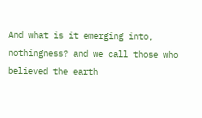And what is it emerging into, nothingness? and we call those who believed the earth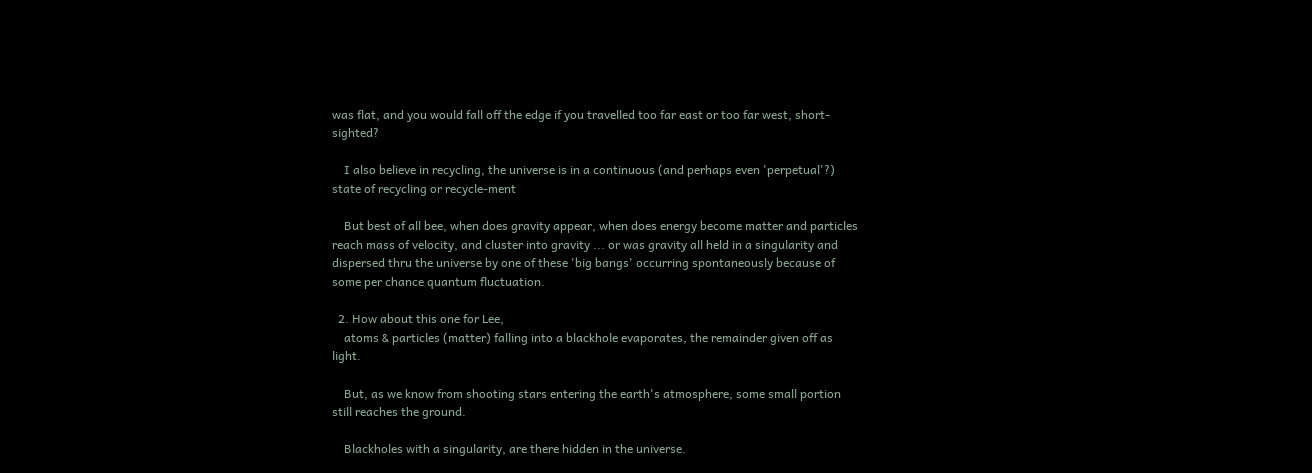was flat, and you would fall off the edge if you travelled too far east or too far west, short-sighted?

    I also believe in recycling, the universe is in a continuous (and perhaps even 'perpetual'?) state of recycling or recycle-ment

    But best of all bee, when does gravity appear, when does energy become matter and particles reach mass of velocity, and cluster into gravity ... or was gravity all held in a singularity and dispersed thru the universe by one of these 'big bangs' occurring spontaneously because of some per chance quantum fluctuation.

  2. How about this one for Lee,
    atoms & particles (matter) falling into a blackhole evaporates, the remainder given off as light.

    But, as we know from shooting stars entering the earth's atmosphere, some small portion still reaches the ground.

    Blackholes with a singularity, are there hidden in the universe.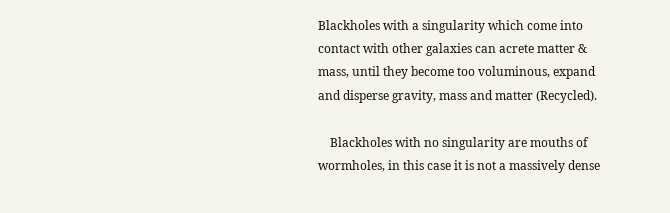Blackholes with a singularity which come into contact with other galaxies can acrete matter & mass, until they become too voluminous, expand and disperse gravity, mass and matter (Recycled).

    Blackholes with no singularity are mouths of wormholes, in this case it is not a massively dense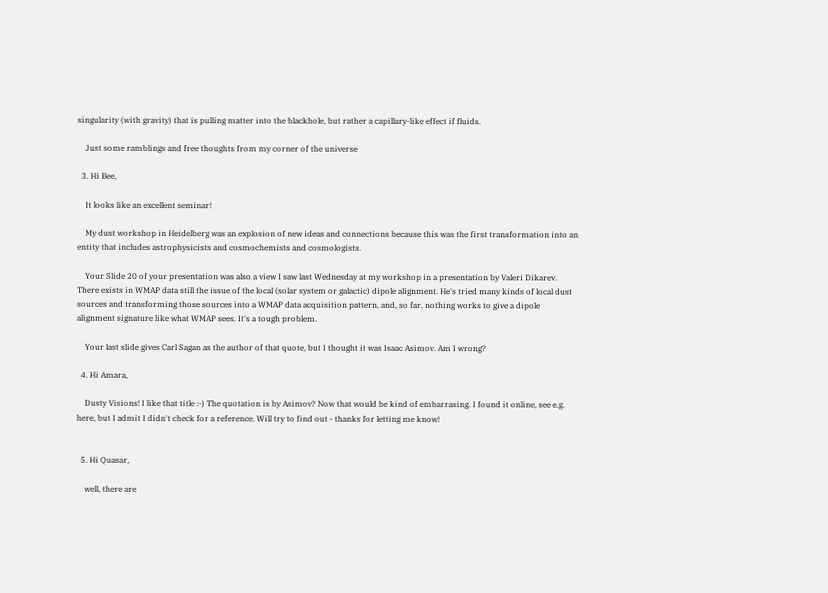singularity (with gravity) that is pulling matter into the blackhole, but rather a capillary-like effect if fluids.

    Just some ramblings and free thoughts from my corner of the universe

  3. Hi Bee,

    It looks like an excellent seminar!

    My dust workshop in Heidelberg was an explosion of new ideas and connections because this was the first transformation into an entity that includes astrophysicists and cosmochemists and cosmologists.

    Your Slide 20 of your presentation was also a view I saw last Wednesday at my workshop in a presentation by Valeri Dikarev. There exists in WMAP data still the issue of the local (solar system or galactic) dipole alignment. He's tried many kinds of local dust sources and transforming those sources into a WMAP data acquisition pattern, and, so far, nothing works to give a dipole alignment signature like what WMAP sees. It's a tough problem.

    Your last slide gives Carl Sagan as the author of that quote, but I thought it was Isaac Asimov. Am I wrong?

  4. Hi Amara,

    Dusty Visions! I like that title :-) The quotation is by Asimov? Now that would be kind of embarrasing. I found it online, see e.g. here, but I admit I didn't check for a reference. Will try to find out - thanks for letting me know!


  5. Hi Quasar,

    well, there are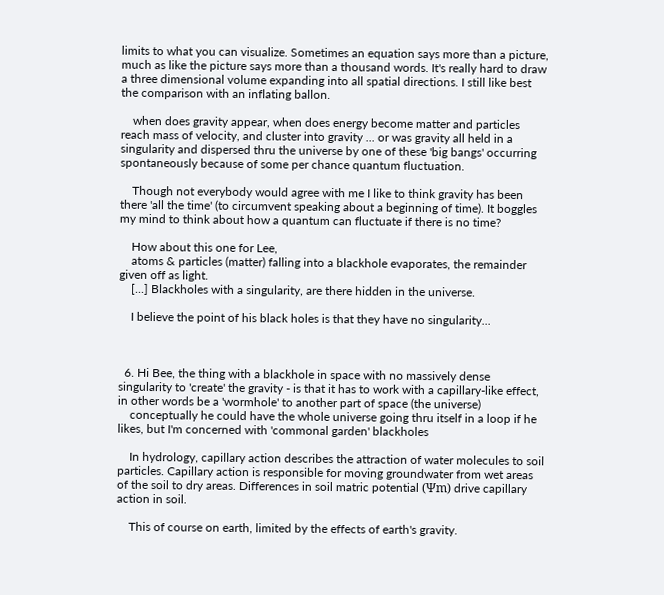limits to what you can visualize. Sometimes an equation says more than a picture, much as like the picture says more than a thousand words. It's really hard to draw a three dimensional volume expanding into all spatial directions. I still like best the comparison with an inflating ballon.

    when does gravity appear, when does energy become matter and particles reach mass of velocity, and cluster into gravity ... or was gravity all held in a singularity and dispersed thru the universe by one of these 'big bangs' occurring spontaneously because of some per chance quantum fluctuation.

    Though not everybody would agree with me I like to think gravity has been there 'all the time' (to circumvent speaking about a beginning of time). It boggles my mind to think about how a quantum can fluctuate if there is no time?

    How about this one for Lee,
    atoms & particles (matter) falling into a blackhole evaporates, the remainder given off as light.
    [...] Blackholes with a singularity, are there hidden in the universe.

    I believe the point of his black holes is that they have no singularity...



  6. Hi Bee, the thing with a blackhole in space with no massively dense singularity to 'create' the gravity - is that it has to work with a capillary-like effect, in other words be a 'wormhole' to another part of space (the universe)
    conceptually he could have the whole universe going thru itself in a loop if he likes, but I'm concerned with 'commonal garden' blackholes

    In hydrology, capillary action describes the attraction of water molecules to soil particles. Capillary action is responsible for moving groundwater from wet areas of the soil to dry areas. Differences in soil matric potential (Ψm) drive capillary action in soil.

    This of course on earth, limited by the effects of earth's gravity.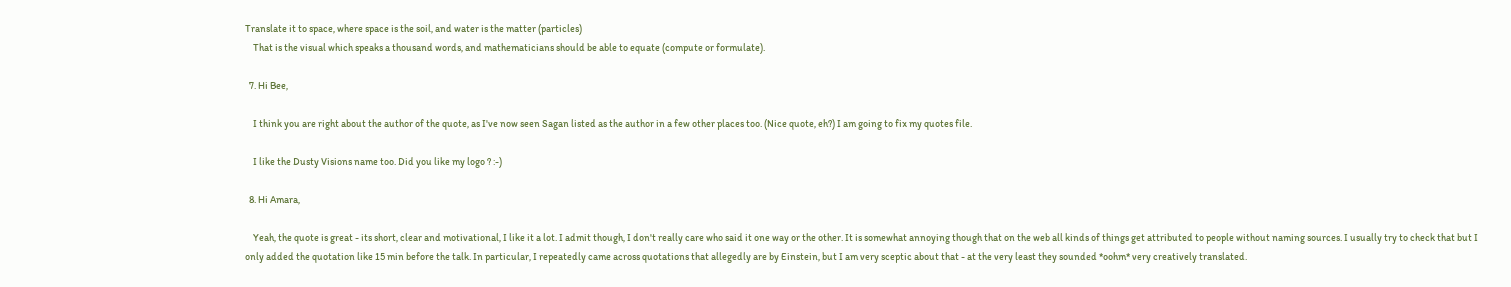Translate it to space, where space is the soil, and water is the matter (particles)
    That is the visual which speaks a thousand words, and mathematicians should be able to equate (compute or formulate).

  7. Hi Bee,

    I think you are right about the author of the quote, as I've now seen Sagan listed as the author in a few other places too. (Nice quote, eh?) I am going to fix my quotes file.

    I like the Dusty Visions name too. Did you like my logo ? :-)

  8. Hi Amara,

    Yeah, the quote is great - its short, clear and motivational, I like it a lot. I admit though, I don't really care who said it one way or the other. It is somewhat annoying though that on the web all kinds of things get attributed to people without naming sources. I usually try to check that but I only added the quotation like 15 min before the talk. In particular, I repeatedly came across quotations that allegedly are by Einstein, but I am very sceptic about that - at the very least they sounded *oohm* very creatively translated.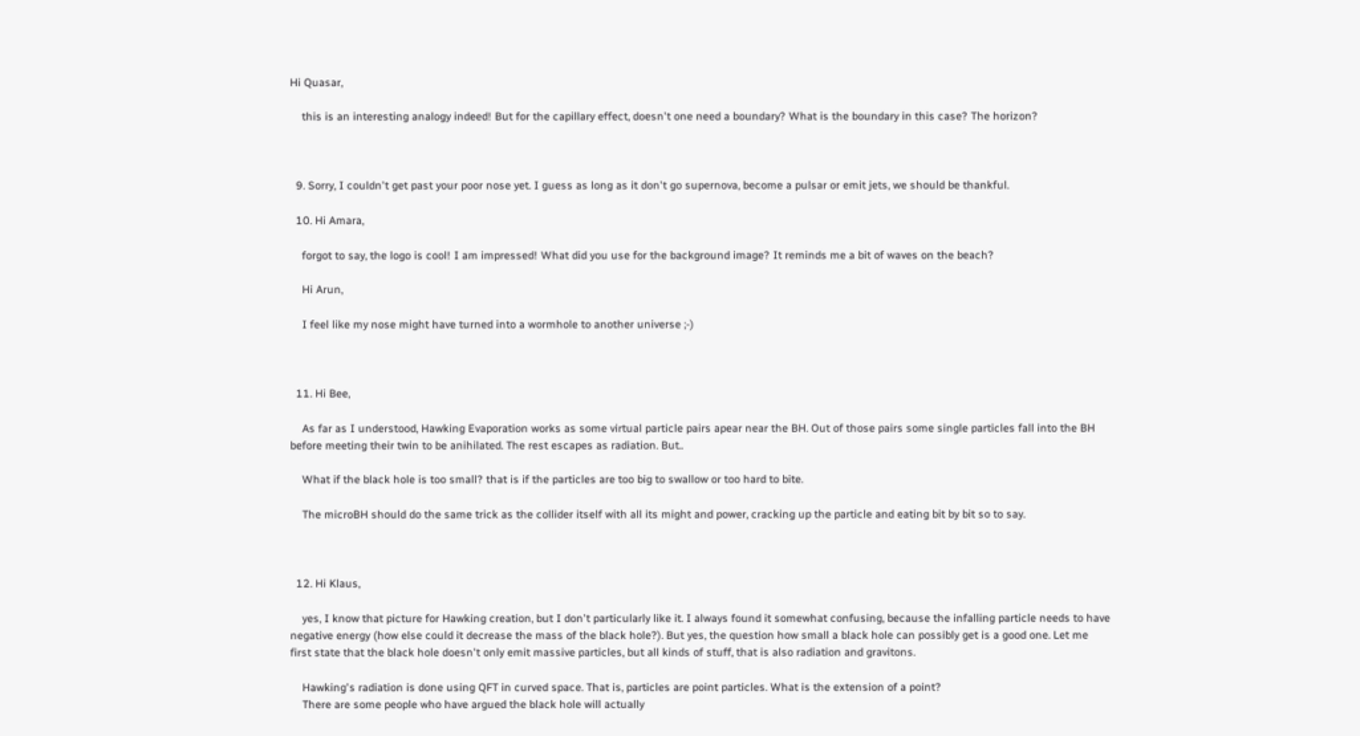Hi Quasar,

    this is an interesting analogy indeed! But for the capillary effect, doesn't one need a boundary? What is the boundary in this case? The horizon?



  9. Sorry, I couldn't get past your poor nose yet. I guess as long as it don't go supernova, become a pulsar or emit jets, we should be thankful.

  10. Hi Amara,

    forgot to say, the logo is cool! I am impressed! What did you use for the background image? It reminds me a bit of waves on the beach?

    Hi Arun,

    I feel like my nose might have turned into a wormhole to another universe ;-)



  11. Hi Bee,

    As far as I understood, Hawking Evaporation works as some virtual particle pairs apear near the BH. Out of those pairs some single particles fall into the BH before meeting their twin to be anihilated. The rest escapes as radiation. But..

    What if the black hole is too small? that is if the particles are too big to swallow or too hard to bite.

    The microBH should do the same trick as the collider itself with all its might and power, cracking up the particle and eating bit by bit so to say.



  12. Hi Klaus,

    yes, I know that picture for Hawking creation, but I don't particularly like it. I always found it somewhat confusing, because the infalling particle needs to have negative energy (how else could it decrease the mass of the black hole?). But yes, the question how small a black hole can possibly get is a good one. Let me first state that the black hole doesn't only emit massive particles, but all kinds of stuff, that is also radiation and gravitons.

    Hawking's radiation is done using QFT in curved space. That is, particles are point particles. What is the extension of a point?
    There are some people who have argued the black hole will actually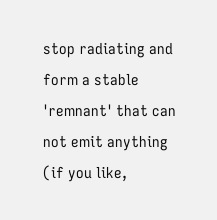stop radiating and form a stable 'remnant' that can not emit anything (if you like,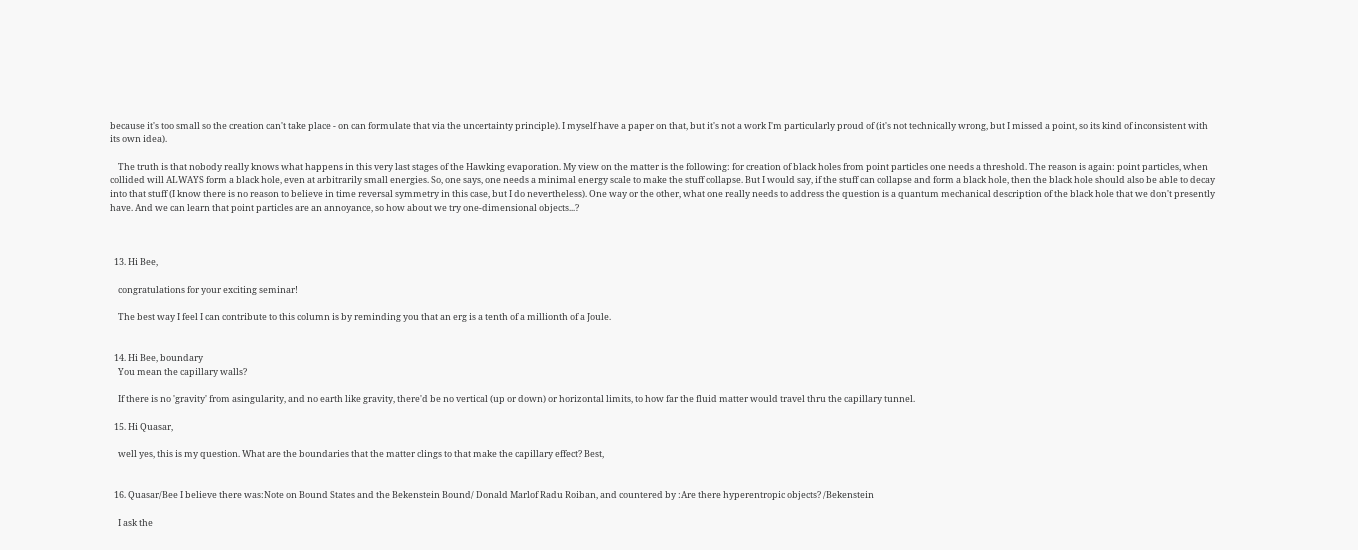because it's too small so the creation can't take place - on can formulate that via the uncertainty principle). I myself have a paper on that, but it's not a work I'm particularly proud of (it's not technically wrong, but I missed a point, so its kind of inconsistent with its own idea).

    The truth is that nobody really knows what happens in this very last stages of the Hawking evaporation. My view on the matter is the following: for creation of black holes from point particles one needs a threshold. The reason is again: point particles, when collided will ALWAYS form a black hole, even at arbitrarily small energies. So, one says, one needs a minimal energy scale to make the stuff collapse. But I would say, if the stuff can collapse and form a black hole, then the black hole should also be able to decay into that stuff (I know there is no reason to believe in time reversal symmetry in this case, but I do nevertheless). One way or the other, what one really needs to address the question is a quantum mechanical description of the black hole that we don't presently have. And we can learn that point particles are an annoyance, so how about we try one-dimensional objects...?



  13. Hi Bee,

    congratulations for your exciting seminar!

    The best way I feel I can contribute to this column is by reminding you that an erg is a tenth of a millionth of a Joule.


  14. Hi Bee, boundary
    You mean the capillary walls?

    If there is no 'gravity' from asingularity, and no earth like gravity, there'd be no vertical (up or down) or horizontal limits, to how far the fluid matter would travel thru the capillary tunnel.

  15. Hi Quasar,

    well yes, this is my question. What are the boundaries that the matter clings to that make the capillary effect? Best,


  16. Quasar/Bee I believe there was:Note on Bound States and the Bekenstein Bound/ Donald Marlof Radu Roiban, and countered by :Are there hyperentropic objects? /Bekenstein

    I ask the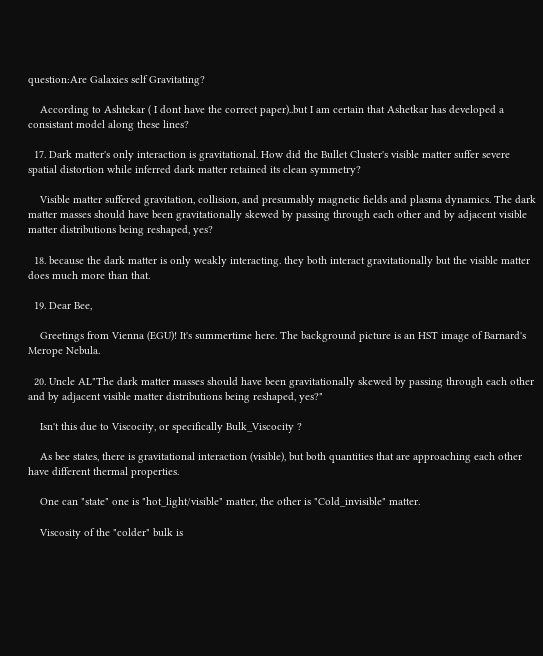question:Are Galaxies self Gravitating?

    According to Ashtekar ( I dont have the correct paper)..but I am certain that Ashetkar has developed a consistant model along these lines?

  17. Dark matter's only interaction is gravitational. How did the Bullet Cluster's visible matter suffer severe spatial distortion while inferred dark matter retained its clean symmetry?

    Visible matter suffered gravitation, collision, and presumably magnetic fields and plasma dynamics. The dark matter masses should have been gravitationally skewed by passing through each other and by adjacent visible matter distributions being reshaped, yes?

  18. because the dark matter is only weakly interacting. they both interact gravitationally but the visible matter does much more than that.

  19. Dear Bee,

    Greetings from Vienna (EGU)! It's summertime here. The background picture is an HST image of Barnard's Merope Nebula.

  20. Uncle AL"The dark matter masses should have been gravitationally skewed by passing through each other and by adjacent visible matter distributions being reshaped, yes?"

    Isn't this due to Viscocity, or specifically Bulk_Viscocity ?

    As bee states, there is gravitational interaction (visible), but both quantities that are approaching each other have different thermal properties.

    One can "state" one is "hot_light/visible" matter, the other is "Cold_invisible" matter.

    Viscosity of the "colder" bulk is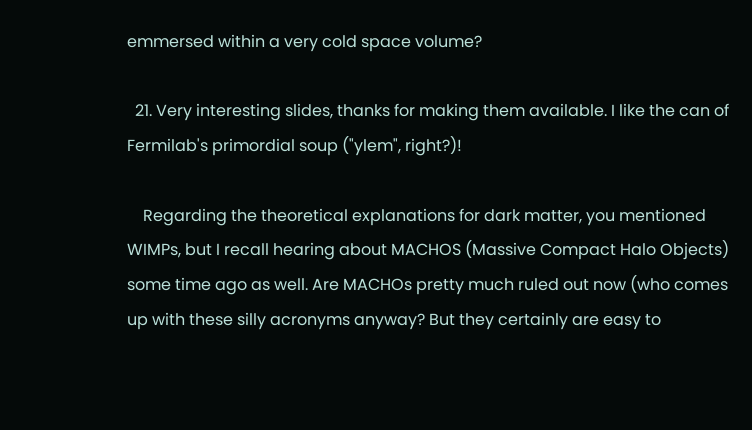emmersed within a very cold space volume?

  21. Very interesting slides, thanks for making them available. I like the can of Fermilab's primordial soup ("ylem", right?)!

    Regarding the theoretical explanations for dark matter, you mentioned WIMPs, but I recall hearing about MACHOS (Massive Compact Halo Objects) some time ago as well. Are MACHOs pretty much ruled out now (who comes up with these silly acronyms anyway? But they certainly are easy to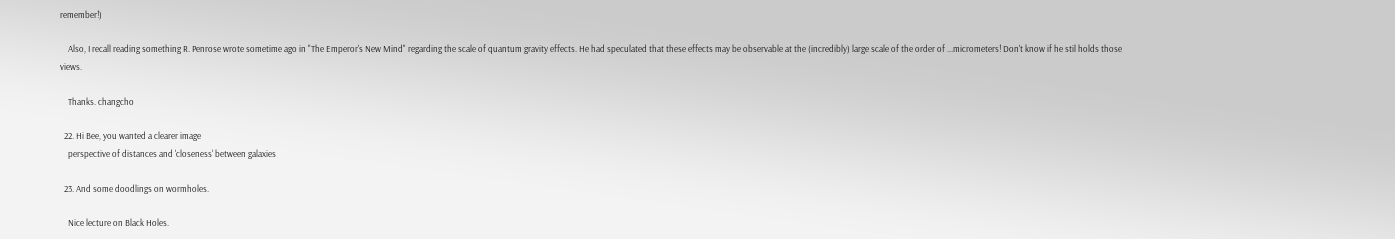remember!)

    Also, I recall reading something R. Penrose wrote sometime ago in "The Emperor's New Mind" regarding the scale of quantum gravity effects. He had speculated that these effects may be observable at the (incredibly) large scale of the order of ...micrometers! Don't know if he stil holds those views.

    Thanks. changcho

  22. Hi Bee, you wanted a clearer image
    perspective of distances and 'closeness' between galaxies

  23. And some doodlings on wormholes.

    Nice lecture on Black Holes.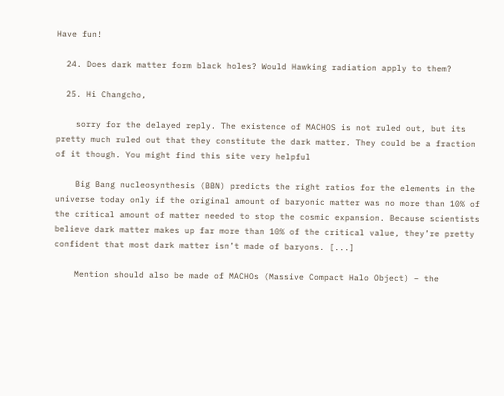Have fun!

  24. Does dark matter form black holes? Would Hawking radiation apply to them?

  25. Hi Changcho,

    sorry for the delayed reply. The existence of MACHOS is not ruled out, but its pretty much ruled out that they constitute the dark matter. They could be a fraction of it though. You might find this site very helpful

    Big Bang nucleosynthesis (BBN) predicts the right ratios for the elements in the universe today only if the original amount of baryonic matter was no more than 10% of the critical amount of matter needed to stop the cosmic expansion. Because scientists believe dark matter makes up far more than 10% of the critical value, they’re pretty confident that most dark matter isn’t made of baryons. [...]

    Mention should also be made of MACHOs (Massive Compact Halo Object) – the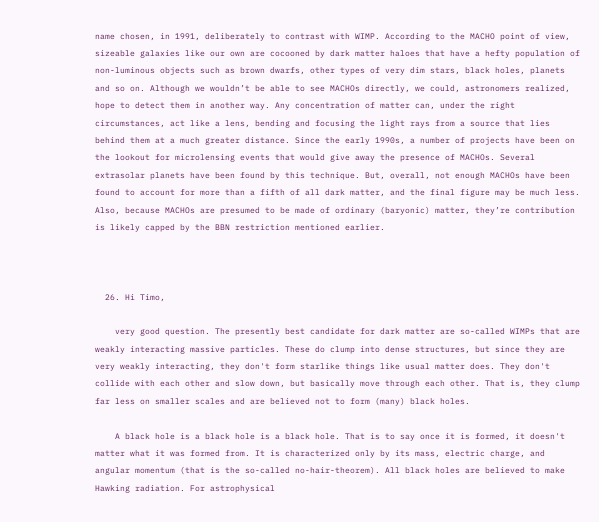name chosen, in 1991, deliberately to contrast with WIMP. According to the MACHO point of view, sizeable galaxies like our own are cocooned by dark matter haloes that have a hefty population of non-luminous objects such as brown dwarfs, other types of very dim stars, black holes, planets and so on. Although we wouldn’t be able to see MACHOs directly, we could, astronomers realized, hope to detect them in another way. Any concentration of matter can, under the right circumstances, act like a lens, bending and focusing the light rays from a source that lies behind them at a much greater distance. Since the early 1990s, a number of projects have been on the lookout for microlensing events that would give away the presence of MACHOs. Several extrasolar planets have been found by this technique. But, overall, not enough MACHOs have been found to account for more than a fifth of all dark matter, and the final figure may be much less. Also, because MACHOs are presumed to be made of ordinary (baryonic) matter, they’re contribution is likely capped by the BBN restriction mentioned earlier.



  26. Hi Timo,

    very good question. The presently best candidate for dark matter are so-called WIMPs that are weakly interacting massive particles. These do clump into dense structures, but since they are very weakly interacting, they don't form starlike things like usual matter does. They don't collide with each other and slow down, but basically move through each other. That is, they clump far less on smaller scales and are believed not to form (many) black holes.

    A black hole is a black hole is a black hole. That is to say once it is formed, it doesn't matter what it was formed from. It is characterized only by its mass, electric charge, and angular momentum (that is the so-called no-hair-theorem). All black holes are believed to make Hawking radiation. For astrophysical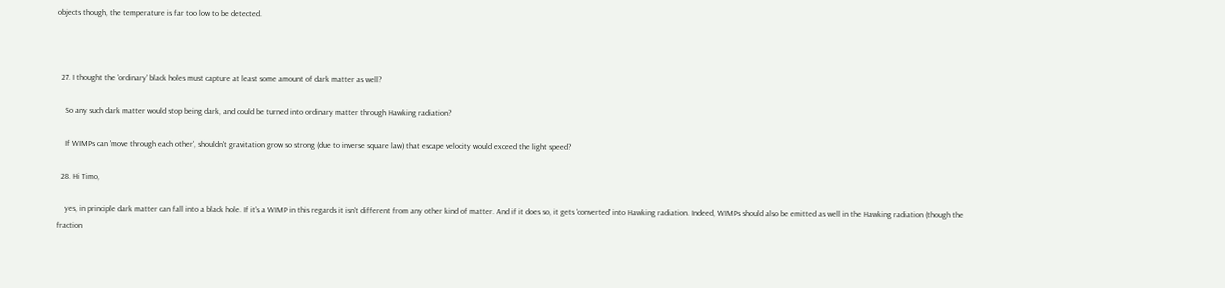objects though, the temperature is far too low to be detected.



  27. I thought the 'ordinary' black holes must capture at least some amount of dark matter as well?

    So any such dark matter would stop being dark, and could be turned into ordinary matter through Hawking radiation?

    If WIMPs can 'move through each other', shouldn't gravitation grow so strong (due to inverse square law) that escape velocity would exceed the light speed?

  28. Hi Timo,

    yes, in principle dark matter can fall into a black hole. If it's a WIMP in this regards it isn't different from any other kind of matter. And if it does so, it gets 'converted' into Hawking radiation. Indeed, WIMPs should also be emitted as well in the Hawking radiation (though the fraction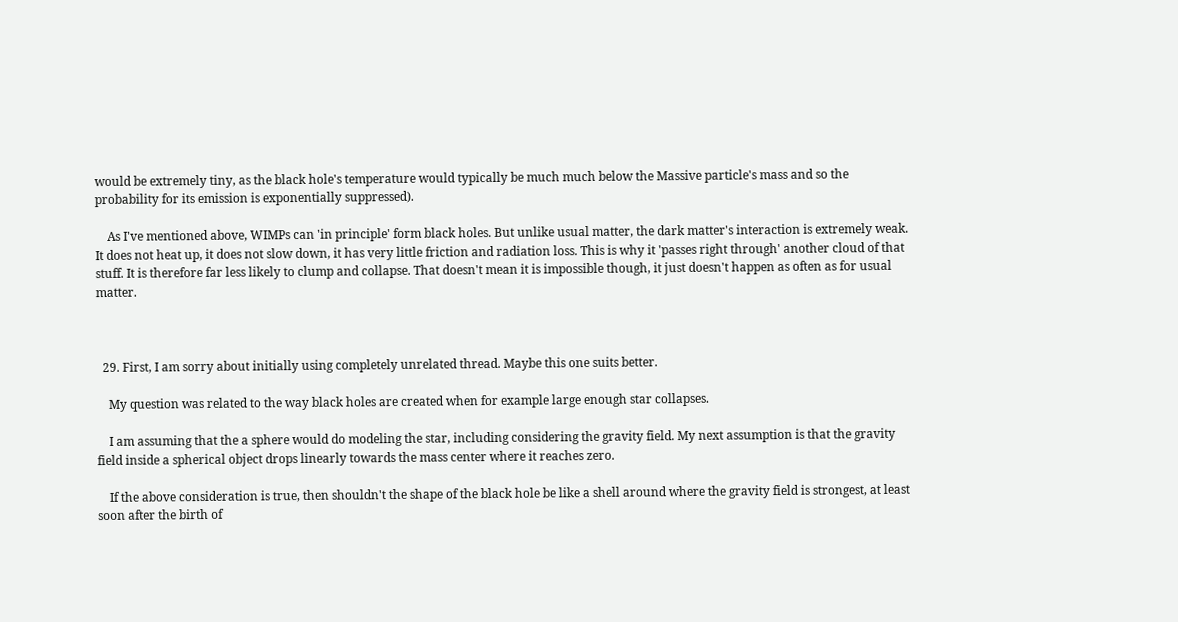would be extremely tiny, as the black hole's temperature would typically be much much below the Massive particle's mass and so the probability for its emission is exponentially suppressed).

    As I've mentioned above, WIMPs can 'in principle' form black holes. But unlike usual matter, the dark matter's interaction is extremely weak. It does not heat up, it does not slow down, it has very little friction and radiation loss. This is why it 'passes right through' another cloud of that stuff. It is therefore far less likely to clump and collapse. That doesn't mean it is impossible though, it just doesn't happen as often as for usual matter.



  29. First, I am sorry about initially using completely unrelated thread. Maybe this one suits better.

    My question was related to the way black holes are created when for example large enough star collapses.

    I am assuming that the a sphere would do modeling the star, including considering the gravity field. My next assumption is that the gravity field inside a spherical object drops linearly towards the mass center where it reaches zero.

    If the above consideration is true, then shouldn't the shape of the black hole be like a shell around where the gravity field is strongest, at least soon after the birth of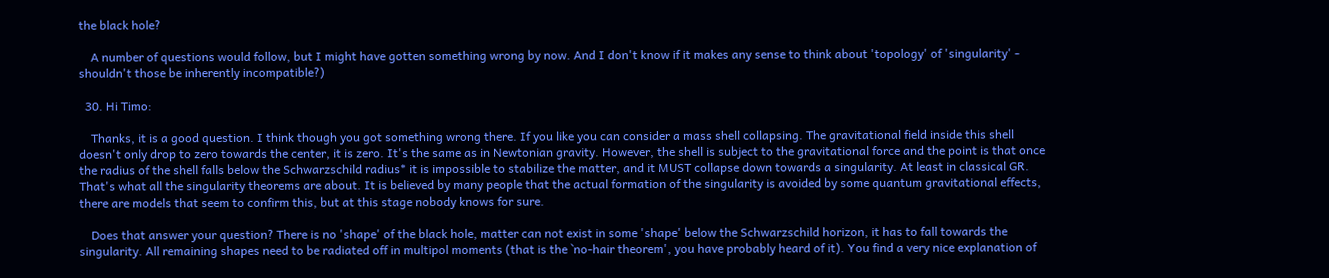the black hole?

    A number of questions would follow, but I might have gotten something wrong by now. And I don't know if it makes any sense to think about 'topology' of 'singularity' - shouldn't those be inherently incompatible?)

  30. Hi Timo:

    Thanks, it is a good question. I think though you got something wrong there. If you like you can consider a mass shell collapsing. The gravitational field inside this shell doesn't only drop to zero towards the center, it is zero. It's the same as in Newtonian gravity. However, the shell is subject to the gravitational force and the point is that once the radius of the shell falls below the Schwarzschild radius* it is impossible to stabilize the matter, and it MUST collapse down towards a singularity. At least in classical GR. That's what all the singularity theorems are about. It is believed by many people that the actual formation of the singularity is avoided by some quantum gravitational effects, there are models that seem to confirm this, but at this stage nobody knows for sure.

    Does that answer your question? There is no 'shape' of the black hole, matter can not exist in some 'shape' below the Schwarzschild horizon, it has to fall towards the singularity. All remaining shapes need to be radiated off in multipol moments (that is the `no-hair theorem', you have probably heard of it). You find a very nice explanation of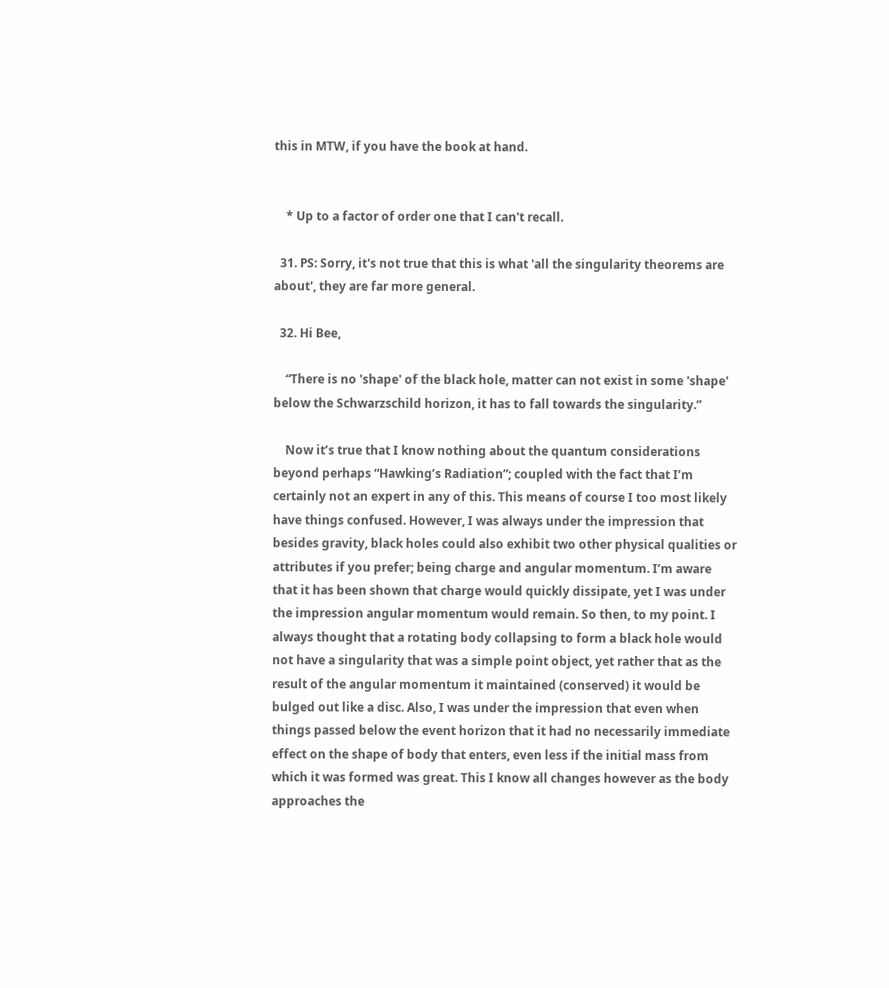this in MTW, if you have the book at hand.


    * Up to a factor of order one that I can't recall.

  31. PS: Sorry, it's not true that this is what 'all the singularity theorems are about', they are far more general.

  32. Hi Bee,

    “There is no 'shape' of the black hole, matter can not exist in some 'shape' below the Schwarzschild horizon, it has to fall towards the singularity.”

    Now it’s true that I know nothing about the quantum considerations beyond perhaps “Hawking’s Radiation”; coupled with the fact that I’m certainly not an expert in any of this. This means of course I too most likely have things confused. However, I was always under the impression that besides gravity, black holes could also exhibit two other physical qualities or attributes if you prefer; being charge and angular momentum. I’m aware that it has been shown that charge would quickly dissipate, yet I was under the impression angular momentum would remain. So then, to my point. I always thought that a rotating body collapsing to form a black hole would not have a singularity that was a simple point object, yet rather that as the result of the angular momentum it maintained (conserved) it would be bulged out like a disc. Also, I was under the impression that even when things passed below the event horizon that it had no necessarily immediate effect on the shape of body that enters, even less if the initial mass from which it was formed was great. This I know all changes however as the body approaches the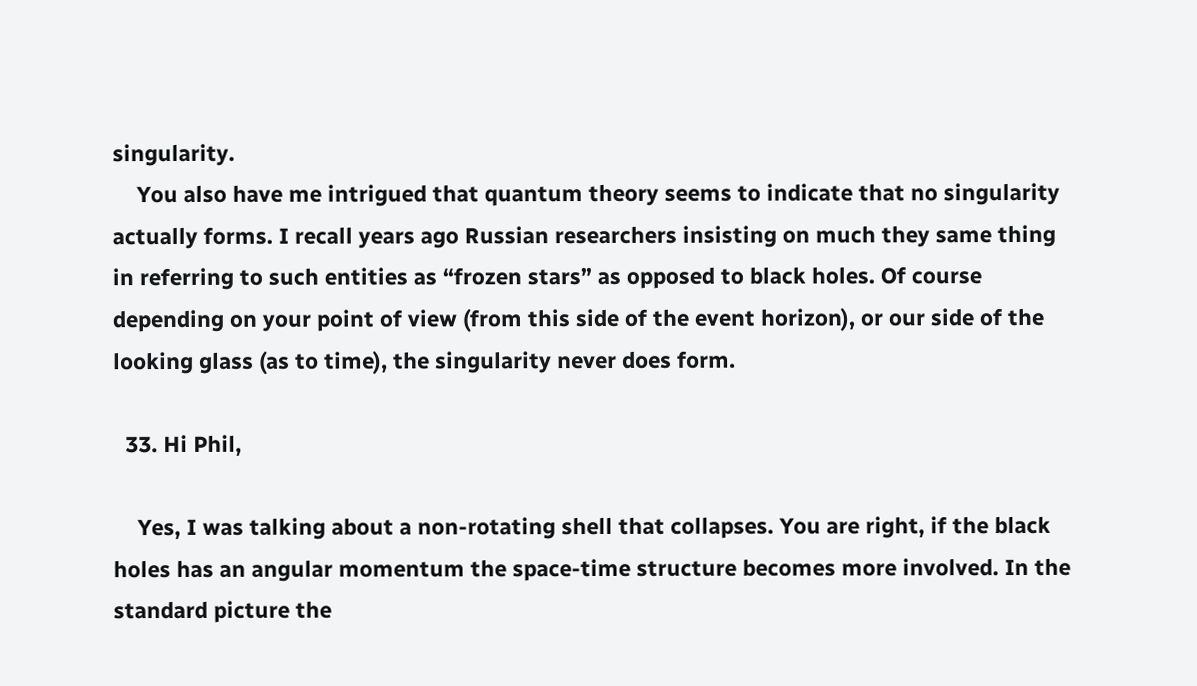singularity.
    You also have me intrigued that quantum theory seems to indicate that no singularity actually forms. I recall years ago Russian researchers insisting on much they same thing in referring to such entities as “frozen stars” as opposed to black holes. Of course depending on your point of view (from this side of the event horizon), or our side of the looking glass (as to time), the singularity never does form.

  33. Hi Phil,

    Yes, I was talking about a non-rotating shell that collapses. You are right, if the black holes has an angular momentum the space-time structure becomes more involved. In the standard picture the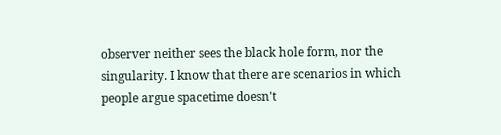observer neither sees the black hole form, nor the singularity. I know that there are scenarios in which people argue spacetime doesn't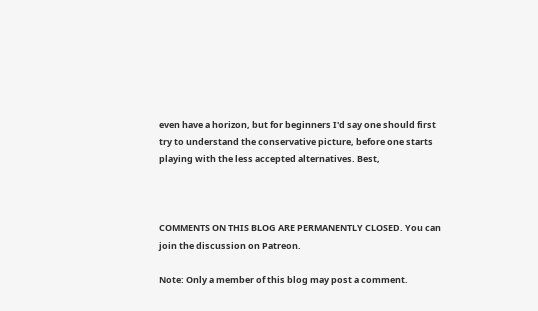even have a horizon, but for beginners I'd say one should first try to understand the conservative picture, before one starts playing with the less accepted alternatives. Best,



COMMENTS ON THIS BLOG ARE PERMANENTLY CLOSED. You can join the discussion on Patreon.

Note: Only a member of this blog may post a comment.